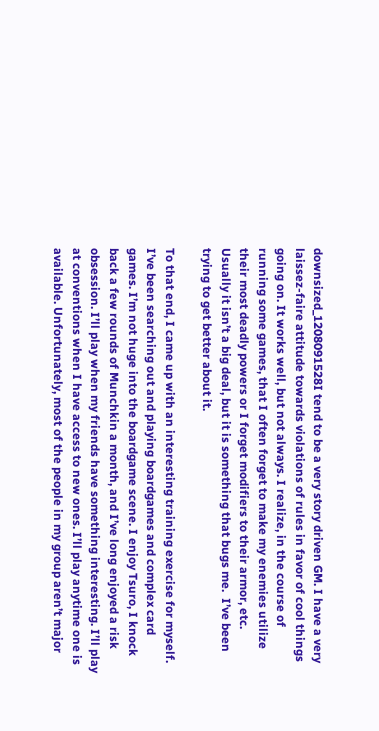downsized_1208091528I tend to be a very story driven GM. I have a very laissez-faire attitude towards violations of rules in favor of cool things going on. It works well, but not always. I realize, in the course of running some games, that I often forget to make my enemies utilize their most deadly powers or I forget modifiers to their armor, etc. Usually it isn’t a big deal, but it is something that bugs me.  I’ve been trying to get better about it.

To that end, I came up with an interesting training exercise for myself. I’ve been searching out and playing boardgames and complex card games. I’m not huge into the boardgame scene. I enjoy Tsuro, I knock back a few rounds of Munchkin a month, and I’ve long enjoyed a risk obsession. I’ll play when my friends have something interesting. I’ll play at conventions when I have access to new ones. I’ll play anytime one is available. Unfortunately, most of the people in my group aren’t major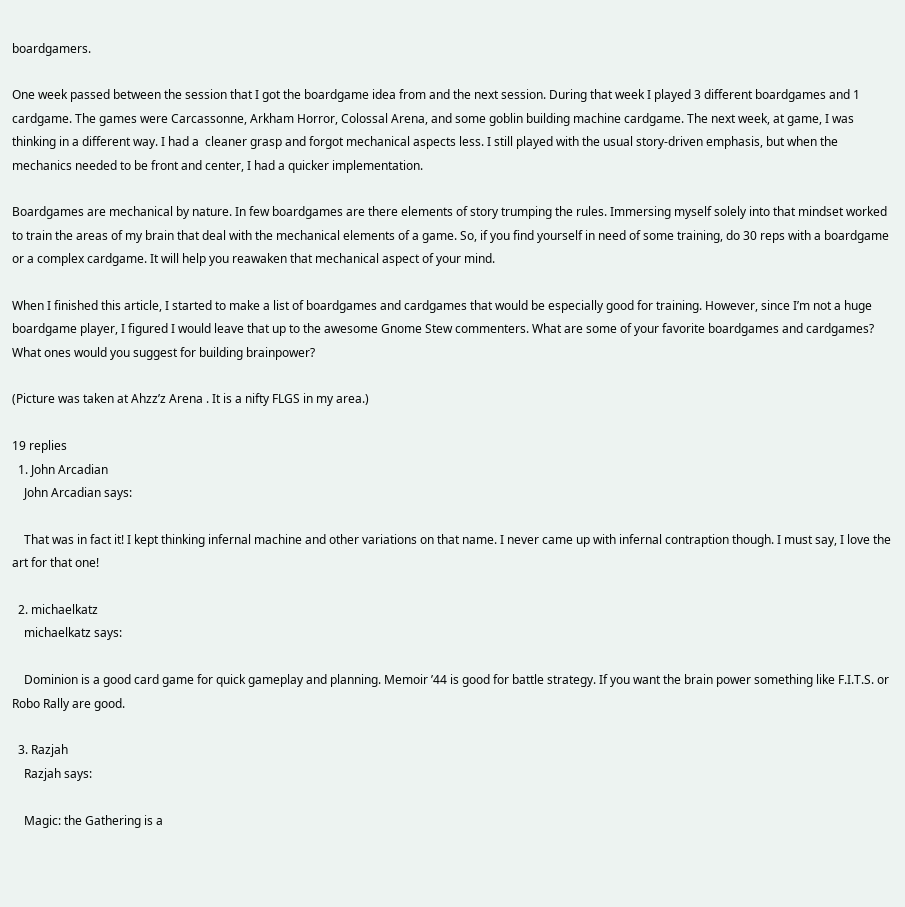boardgamers.

One week passed between the session that I got the boardgame idea from and the next session. During that week I played 3 different boardgames and 1 cardgame. The games were Carcassonne, Arkham Horror, Colossal Arena, and some goblin building machine cardgame. The next week, at game, I was thinking in a different way. I had a  cleaner grasp and forgot mechanical aspects less. I still played with the usual story-driven emphasis, but when the mechanics needed to be front and center, I had a quicker implementation.

Boardgames are mechanical by nature. In few boardgames are there elements of story trumping the rules. Immersing myself solely into that mindset worked to train the areas of my brain that deal with the mechanical elements of a game. So, if you find yourself in need of some training, do 30 reps with a boardgame or a complex cardgame. It will help you reawaken that mechanical aspect of your mind.

When I finished this article, I started to make a list of boardgames and cardgames that would be especially good for training. However, since I’m not a huge boardgame player, I figured I would leave that up to the awesome Gnome Stew commenters. What are some of your favorite boardgames and cardgames? What ones would you suggest for building brainpower?

(Picture was taken at Ahzz’z Arena . It is a nifty FLGS in my area.)

19 replies
  1. John Arcadian
    John Arcadian says:

    That was in fact it! I kept thinking infernal machine and other variations on that name. I never came up with infernal contraption though. I must say, I love the art for that one!

  2. michaelkatz
    michaelkatz says:

    Dominion is a good card game for quick gameplay and planning. Memoir ’44 is good for battle strategy. If you want the brain power something like F.I.T.S. or Robo Rally are good.

  3. Razjah
    Razjah says:

    Magic: the Gathering is a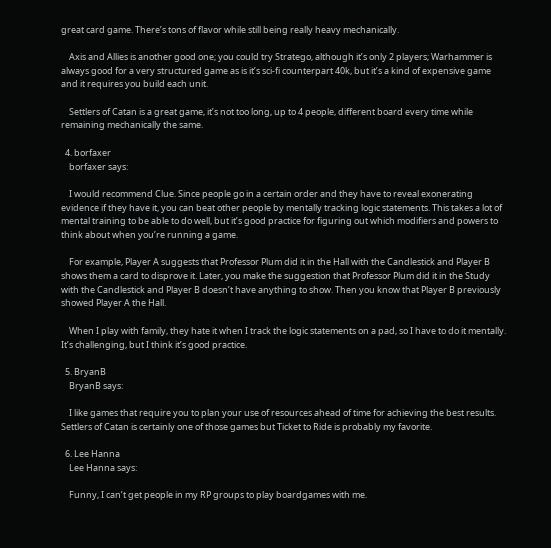great card game. There’s tons of flavor while still being really heavy mechanically.

    Axis and Allies is another good one; you could try Stratego, although it’s only 2 players; Warhammer is always good for a very structured game as is it’s sci-fi counterpart 40k, but it’s a kind of expensive game and it requires you build each unit.

    Settlers of Catan is a great game, it’s not too long, up to 4 people, different board every time while remaining mechanically the same.

  4. borfaxer
    borfaxer says:

    I would recommend Clue. Since people go in a certain order and they have to reveal exonerating evidence if they have it, you can beat other people by mentally tracking logic statements. This takes a lot of mental training to be able to do well, but it’s good practice for figuring out which modifiers and powers to think about when you’re running a game.

    For example, Player A suggests that Professor Plum did it in the Hall with the Candlestick and Player B shows them a card to disprove it. Later, you make the suggestion that Professor Plum did it in the Study with the Candlestick and Player B doesn’t have anything to show. Then you know that Player B previously showed Player A the Hall.

    When I play with family, they hate it when I track the logic statements on a pad, so I have to do it mentally. It’s challenging, but I think it’s good practice.

  5. BryanB
    BryanB says:

    I like games that require you to plan your use of resources ahead of time for achieving the best results. Settlers of Catan is certainly one of those games but Ticket to Ride is probably my favorite.

  6. Lee Hanna
    Lee Hanna says:

    Funny, I can’t get people in my RP groups to play boardgames with me.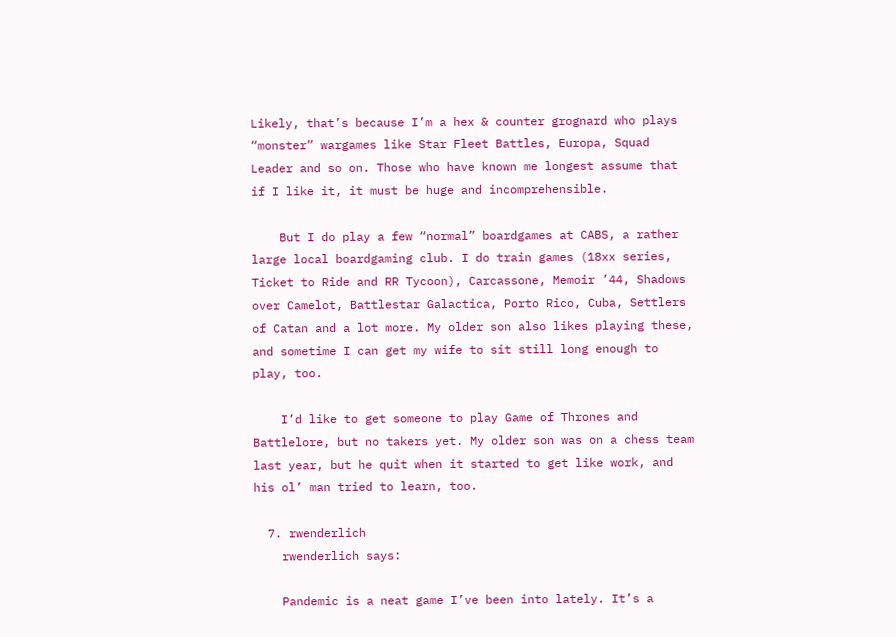Likely, that’s because I’m a hex & counter grognard who plays “monster” wargames like Star Fleet Battles, Europa, Squad Leader and so on. Those who have known me longest assume that if I like it, it must be huge and incomprehensible.

    But I do play a few “normal” boardgames at CABS, a rather large local boardgaming club. I do train games (18xx series, Ticket to Ride and RR Tycoon), Carcassone, Memoir ’44, Shadows over Camelot, Battlestar Galactica, Porto Rico, Cuba, Settlers of Catan and a lot more. My older son also likes playing these, and sometime I can get my wife to sit still long enough to play, too.

    I’d like to get someone to play Game of Thrones and Battlelore, but no takers yet. My older son was on a chess team last year, but he quit when it started to get like work, and his ol’ man tried to learn, too.

  7. rwenderlich
    rwenderlich says:

    Pandemic is a neat game I’ve been into lately. It’s a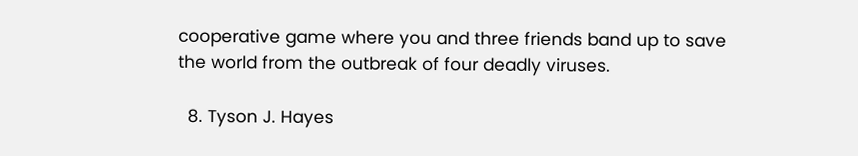cooperative game where you and three friends band up to save the world from the outbreak of four deadly viruses.

  8. Tyson J. Hayes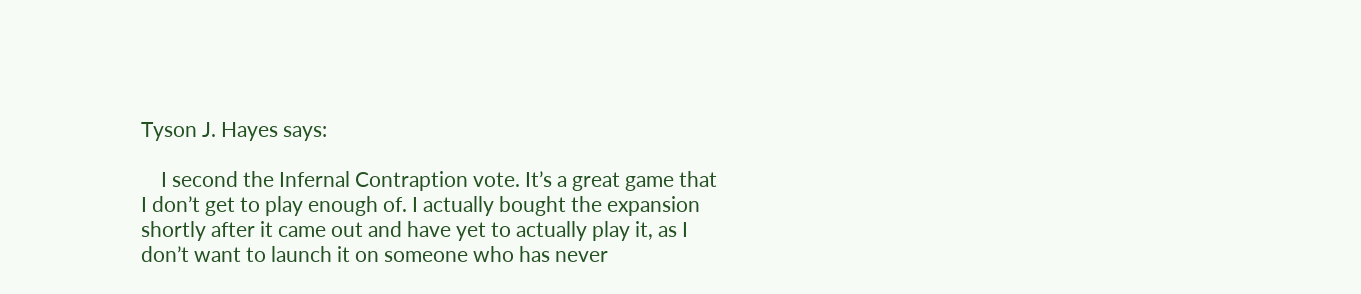Tyson J. Hayes says:

    I second the Infernal Contraption vote. It’s a great game that I don’t get to play enough of. I actually bought the expansion shortly after it came out and have yet to actually play it, as I don’t want to launch it on someone who has never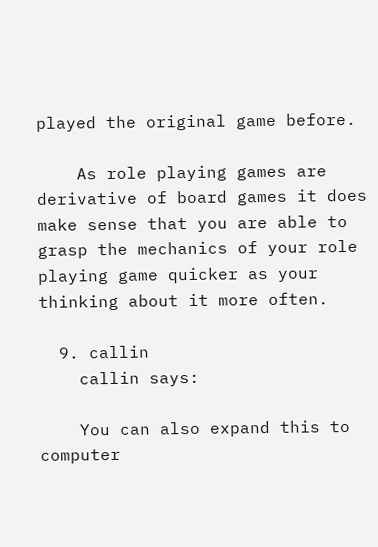played the original game before.

    As role playing games are derivative of board games it does make sense that you are able to grasp the mechanics of your role playing game quicker as your thinking about it more often.

  9. callin
    callin says:

    You can also expand this to computer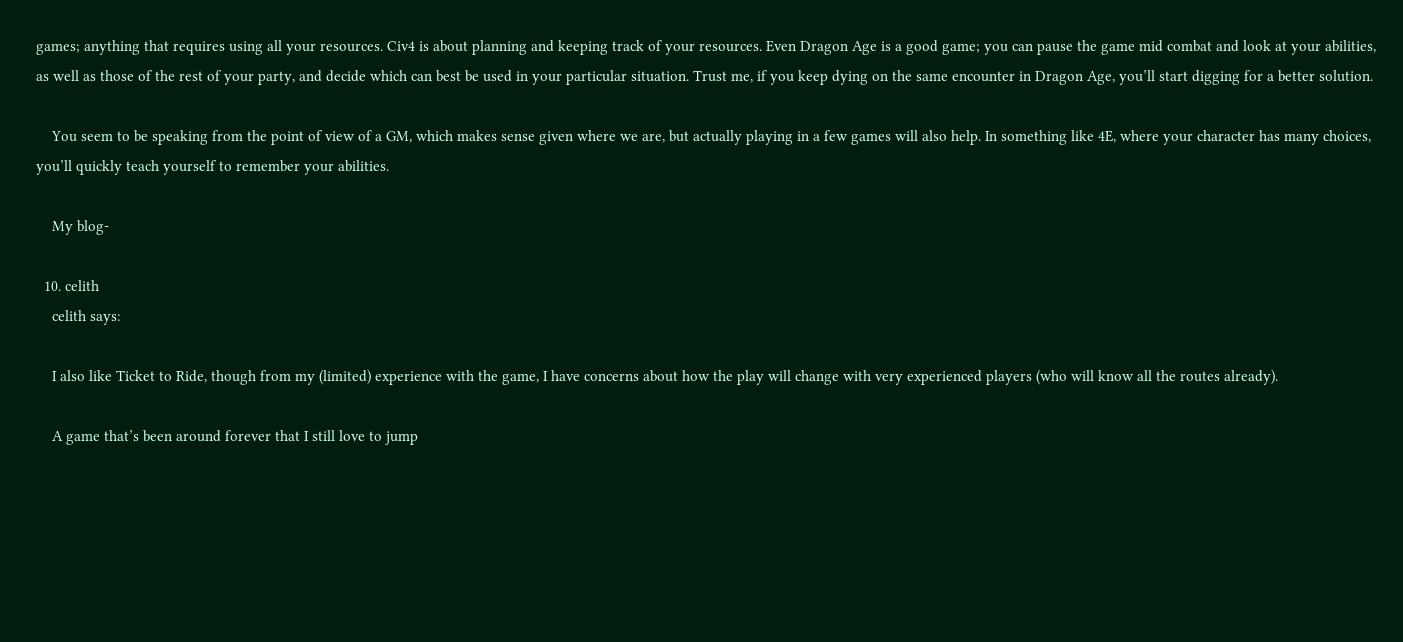games; anything that requires using all your resources. Civ4 is about planning and keeping track of your resources. Even Dragon Age is a good game; you can pause the game mid combat and look at your abilities, as well as those of the rest of your party, and decide which can best be used in your particular situation. Trust me, if you keep dying on the same encounter in Dragon Age, you’ll start digging for a better solution.

    You seem to be speaking from the point of view of a GM, which makes sense given where we are, but actually playing in a few games will also help. In something like 4E, where your character has many choices, you’ll quickly teach yourself to remember your abilities.

    My blog-

  10. celith
    celith says:

    I also like Ticket to Ride, though from my (limited) experience with the game, I have concerns about how the play will change with very experienced players (who will know all the routes already).

    A game that’s been around forever that I still love to jump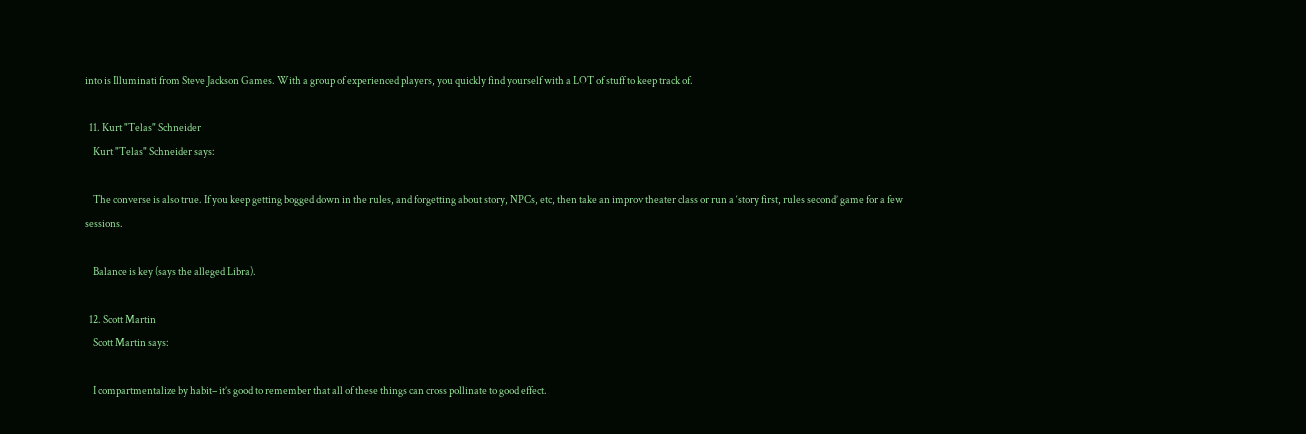into is Illuminati from Steve Jackson Games. With a group of experienced players, you quickly find yourself with a LOT of stuff to keep track of.

  11. Kurt "Telas" Schneider
    Kurt "Telas" Schneider says:

    The converse is also true. If you keep getting bogged down in the rules, and forgetting about story, NPCs, etc, then take an improv theater class or run a ‘story first, rules second’ game for a few sessions.

    Balance is key (says the alleged Libra).

  12. Scott Martin
    Scott Martin says:

    I compartmentalize by habit– it’s good to remember that all of these things can cross pollinate to good effect.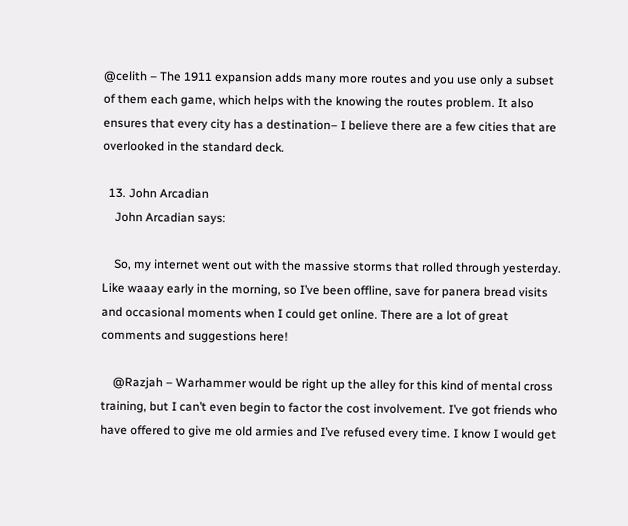@celith – The 1911 expansion adds many more routes and you use only a subset of them each game, which helps with the knowing the routes problem. It also ensures that every city has a destination– I believe there are a few cities that are overlooked in the standard deck.

  13. John Arcadian
    John Arcadian says:

    So, my internet went out with the massive storms that rolled through yesterday. Like waaay early in the morning, so I’ve been offline, save for panera bread visits and occasional moments when I could get online. There are a lot of great comments and suggestions here!

    @Razjah – Warhammer would be right up the alley for this kind of mental cross training, but I can’t even begin to factor the cost involvement. I’ve got friends who have offered to give me old armies and I’ve refused every time. I know I would get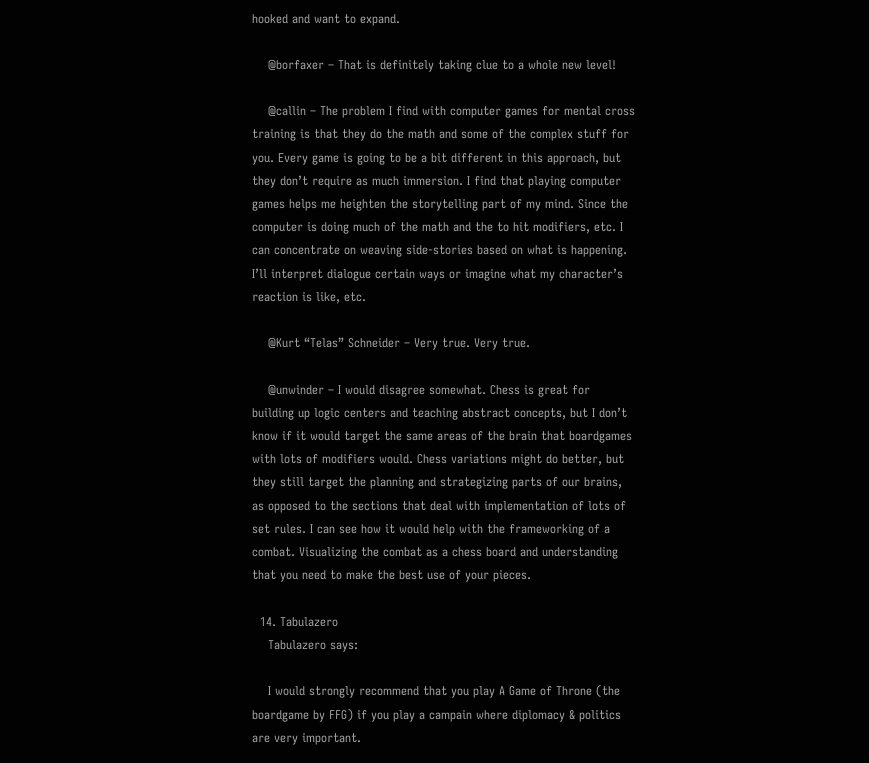hooked and want to expand.

    @borfaxer – That is definitely taking clue to a whole new level!

    @callin – The problem I find with computer games for mental cross training is that they do the math and some of the complex stuff for you. Every game is going to be a bit different in this approach, but they don’t require as much immersion. I find that playing computer games helps me heighten the storytelling part of my mind. Since the computer is doing much of the math and the to hit modifiers, etc. I can concentrate on weaving side-stories based on what is happening. I’ll interpret dialogue certain ways or imagine what my character’s reaction is like, etc.

    @Kurt “Telas” Schneider – Very true. Very true.

    @unwinder – I would disagree somewhat. Chess is great for building up logic centers and teaching abstract concepts, but I don’t know if it would target the same areas of the brain that boardgames with lots of modifiers would. Chess variations might do better, but they still target the planning and strategizing parts of our brains, as opposed to the sections that deal with implementation of lots of set rules. I can see how it would help with the frameworking of a combat. Visualizing the combat as a chess board and understanding that you need to make the best use of your pieces.

  14. Tabulazero
    Tabulazero says:

    I would strongly recommend that you play A Game of Throne (the boardgame by FFG) if you play a campain where diplomacy & politics are very important.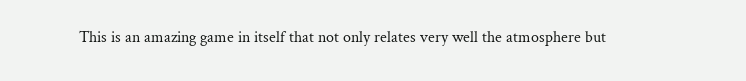This is an amazing game in itself that not only relates very well the atmosphere but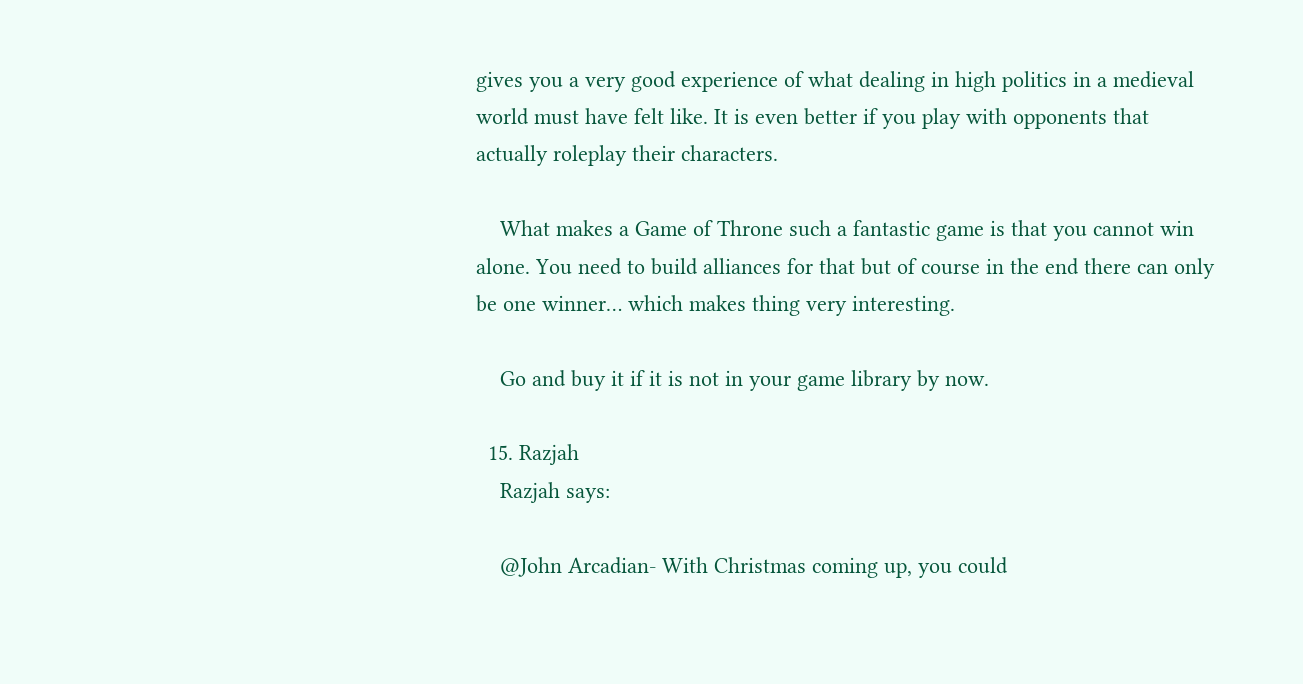gives you a very good experience of what dealing in high politics in a medieval world must have felt like. It is even better if you play with opponents that actually roleplay their characters.

    What makes a Game of Throne such a fantastic game is that you cannot win alone. You need to build alliances for that but of course in the end there can only be one winner… which makes thing very interesting.

    Go and buy it if it is not in your game library by now.

  15. Razjah
    Razjah says:

    @John Arcadian- With Christmas coming up, you could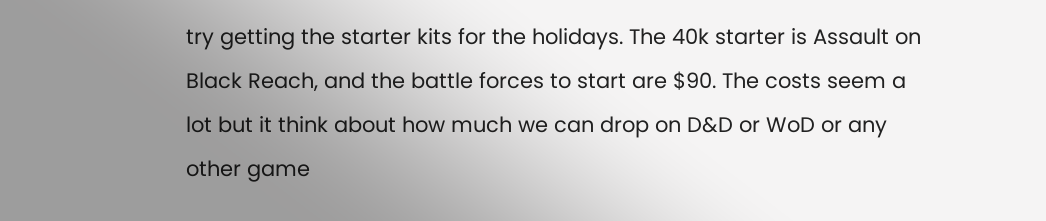try getting the starter kits for the holidays. The 40k starter is Assault on Black Reach, and the battle forces to start are $90. The costs seem a lot but it think about how much we can drop on D&D or WoD or any other game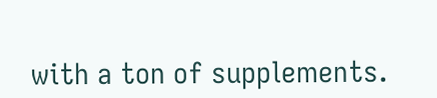with a ton of supplements.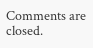Comments are closed.